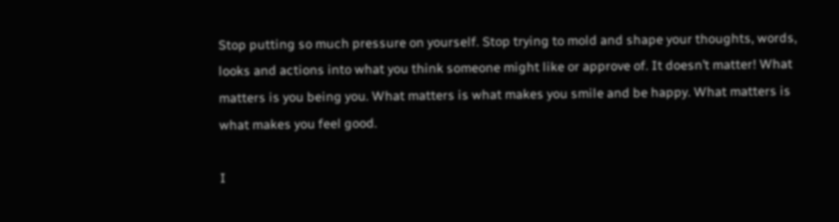Stop putting so much pressure on yourself. Stop trying to mold and shape your thoughts, words, looks and actions into what you think someone might like or approve of. It doesn’t matter! What matters is you being you. What matters is what makes you smile and be happy. What matters is what makes you feel good.

I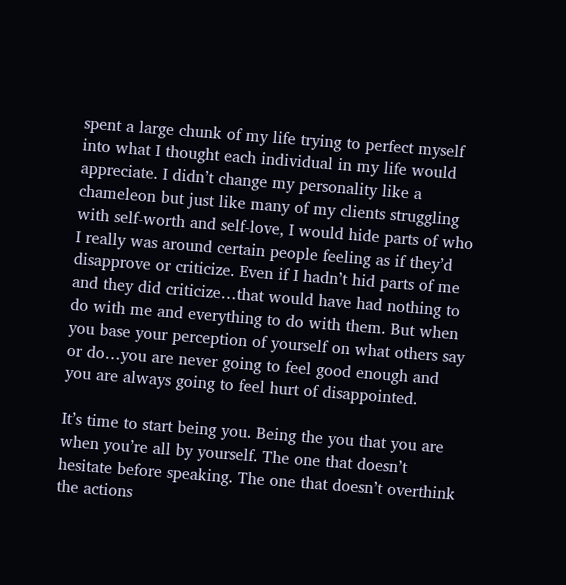spent a large chunk of my life trying to perfect myself into what I thought each individual in my life would appreciate. I didn’t change my personality like a chameleon but just like many of my clients struggling with self-worth and self-love, I would hide parts of who I really was around certain people feeling as if they’d disapprove or criticize. Even if I hadn’t hid parts of me and they did criticize…that would have had nothing to do with me and everything to do with them. But when you base your perception of yourself on what others say or do…you are never going to feel good enough and you are always going to feel hurt of disappointed.

It’s time to start being you. Being the you that you are when you’re all by yourself. The one that doesn’t hesitate before speaking. The one that doesn’t overthink the actions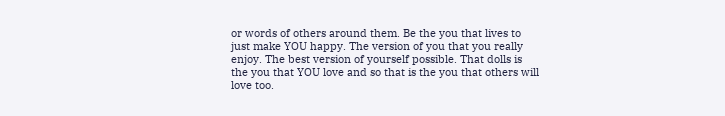or words of others around them. Be the you that lives to just make YOU happy. The version of you that you really enjoy. The best version of yourself possible. That dolls is the you that YOU love and so that is the you that others will love too.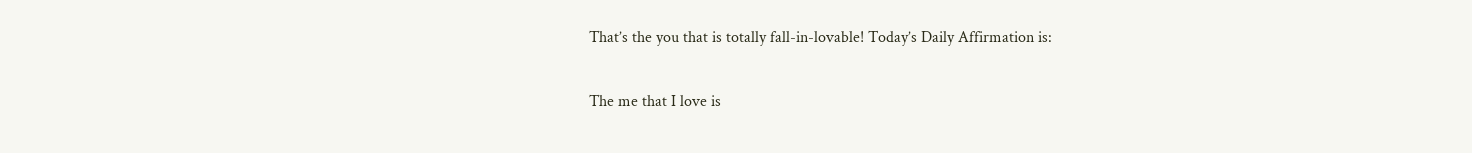That’s the you that is totally fall-in-lovable! Today’s Daily Affirmation is:

The me that I love is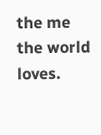the me the world loves.